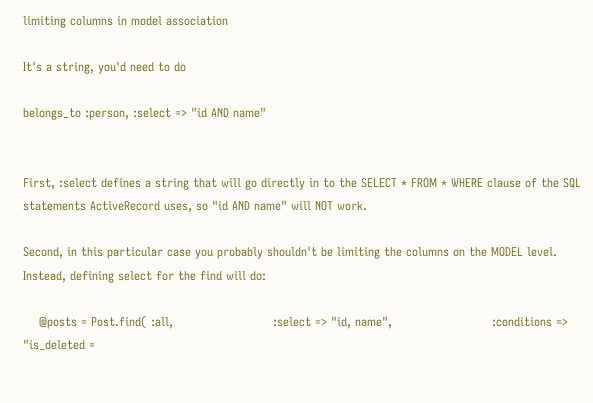limiting columns in model association

It's a string, you'd need to do

belongs_to :person, :select => "id AND name"


First, :select defines a string that will go directly in to the SELECT * FROM * WHERE clause of the SQL statements ActiveRecord uses, so "id AND name" will NOT work.

Second, in this particular case you probably shouldn't be limiting the columns on the MODEL level. Instead, defining select for the find will do:

    @posts = Post.find( :all,                         :select => "id, name",                         :conditions => "is_deleted =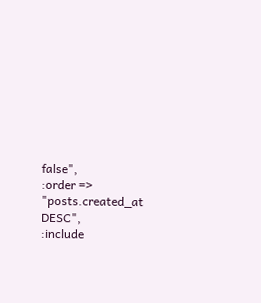false",                         :order => "posts.created_at DESC",                         :include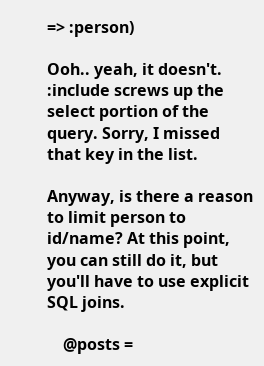=> :person)

Ooh.. yeah, it doesn't. :include screws up the select portion of the query. Sorry, I missed that key in the list.

Anyway, is there a reason to limit person to id/name? At this point, you can still do it, but you'll have to use explicit SQL joins.

    @posts =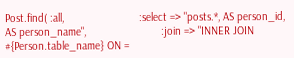Post.find( :all,                         :select => "posts.*, AS person_id, AS person_name",                         :join => "INNER JOIN #{Person.table_name} ON =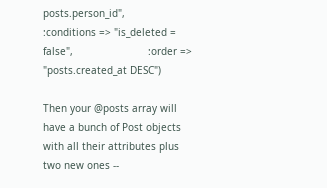posts.person_id",                         :conditions => "is_deleted = false",                         :order => "posts.created_at DESC")

Then your @posts array will have a bunch of Post objects with all their attributes plus two new ones --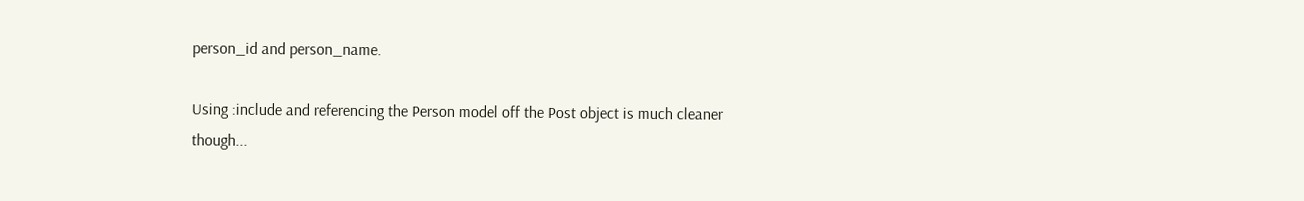person_id and person_name.

Using :include and referencing the Person model off the Post object is much cleaner though...